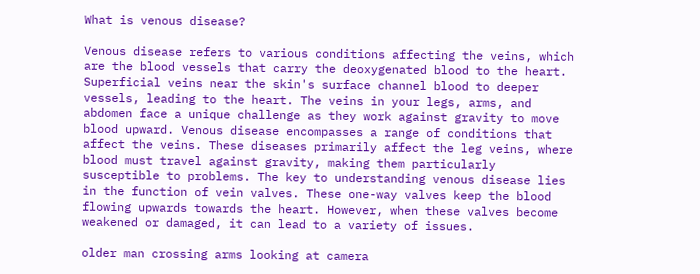What is venous disease?

Venous disease refers to various conditions affecting the veins, which are the blood vessels that carry the deoxygenated blood to the heart. Superficial veins near the skin's surface channel blood to deeper vessels, leading to the heart. The veins in your legs, arms, and abdomen face a unique challenge as they work against gravity to move blood upward. Venous disease encompasses a range of conditions that affect the veins. These diseases primarily affect the leg veins, where blood must travel against gravity, making them particularly susceptible to problems. The key to understanding venous disease lies in the function of vein valves. These one-way valves keep the blood flowing upwards towards the heart. However, when these valves become weakened or damaged, it can lead to a variety of issues.

older man crossing arms looking at camera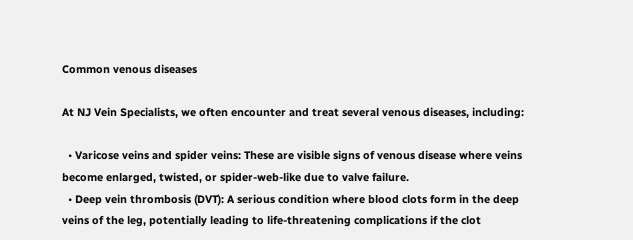Common venous diseases

At NJ Vein Specialists, we often encounter and treat several venous diseases, including:

  • Varicose veins and spider veins: These are visible signs of venous disease where veins become enlarged, twisted, or spider-web-like due to valve failure.
  • Deep vein thrombosis (DVT): A serious condition where blood clots form in the deep veins of the leg, potentially leading to life-threatening complications if the clot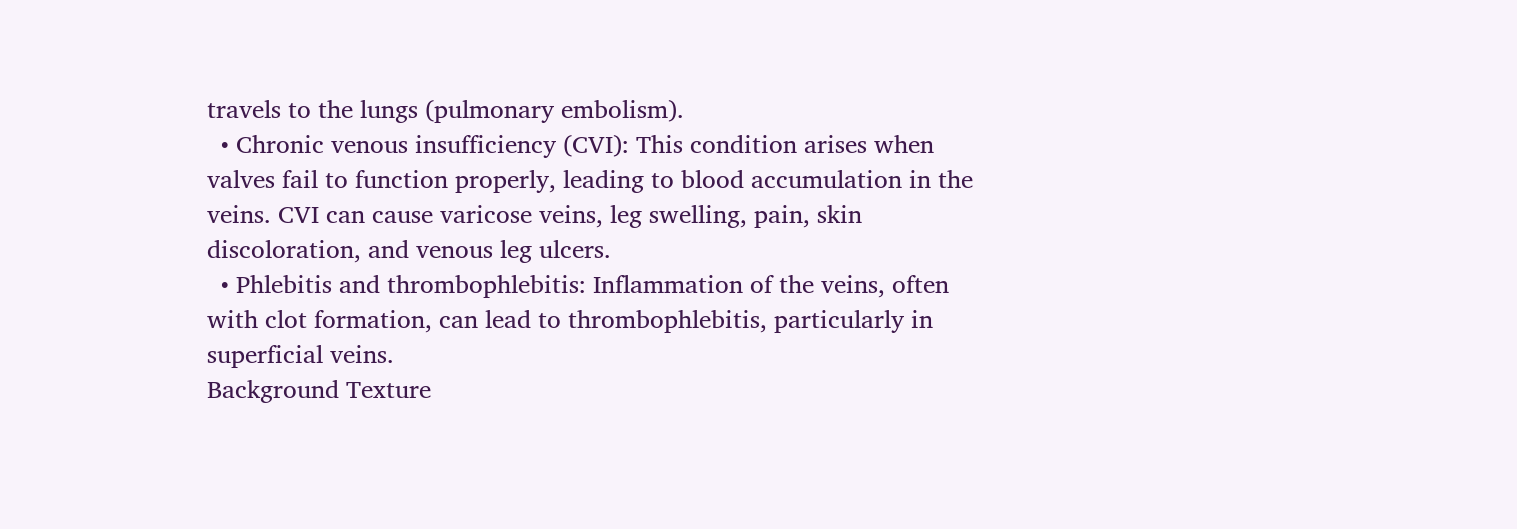travels to the lungs (pulmonary embolism).
  • Chronic venous insufficiency (CVI): This condition arises when valves fail to function properly, leading to blood accumulation in the veins. CVI can cause varicose veins, leg swelling, pain, skin discoloration, and venous leg ulcers.
  • Phlebitis and thrombophlebitis: Inflammation of the veins, often with clot formation, can lead to thrombophlebitis, particularly in superficial veins.
Background Texture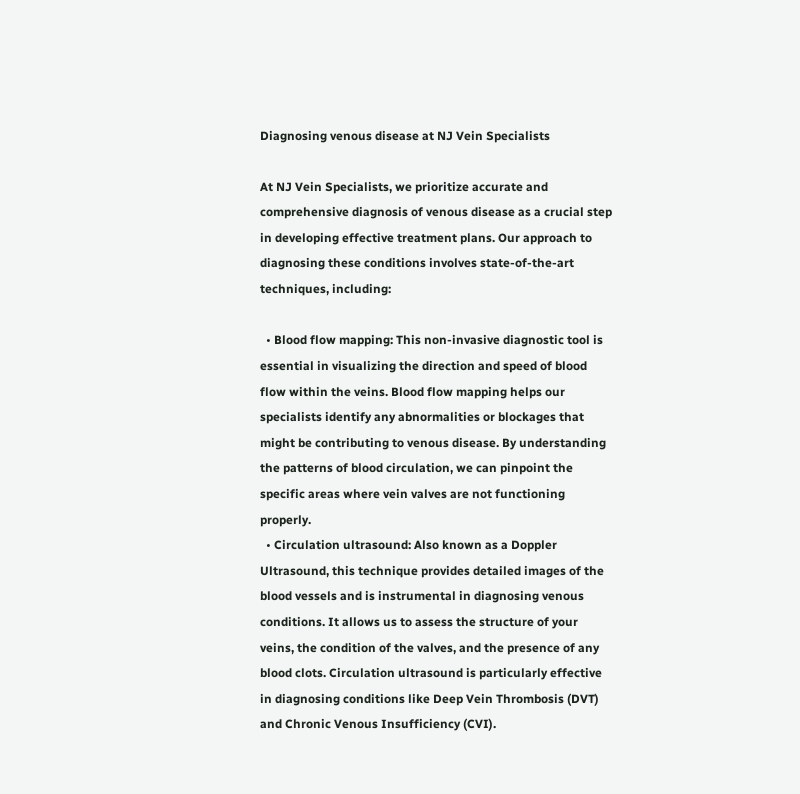Diagnosing venous disease at NJ Vein Specialists

At NJ Vein Specialists, we prioritize accurate and comprehensive diagnosis of venous disease as a crucial step in developing effective treatment plans. Our approach to diagnosing these conditions involves state-of-the-art techniques, including:

  • Blood flow mapping: This non-invasive diagnostic tool is essential in visualizing the direction and speed of blood flow within the veins. Blood flow mapping helps our specialists identify any abnormalities or blockages that might be contributing to venous disease. By understanding the patterns of blood circulation, we can pinpoint the specific areas where vein valves are not functioning properly.
  • Circulation ultrasound: Also known as a Doppler Ultrasound, this technique provides detailed images of the blood vessels and is instrumental in diagnosing venous conditions. It allows us to assess the structure of your veins, the condition of the valves, and the presence of any blood clots. Circulation ultrasound is particularly effective in diagnosing conditions like Deep Vein Thrombosis (DVT) and Chronic Venous Insufficiency (CVI).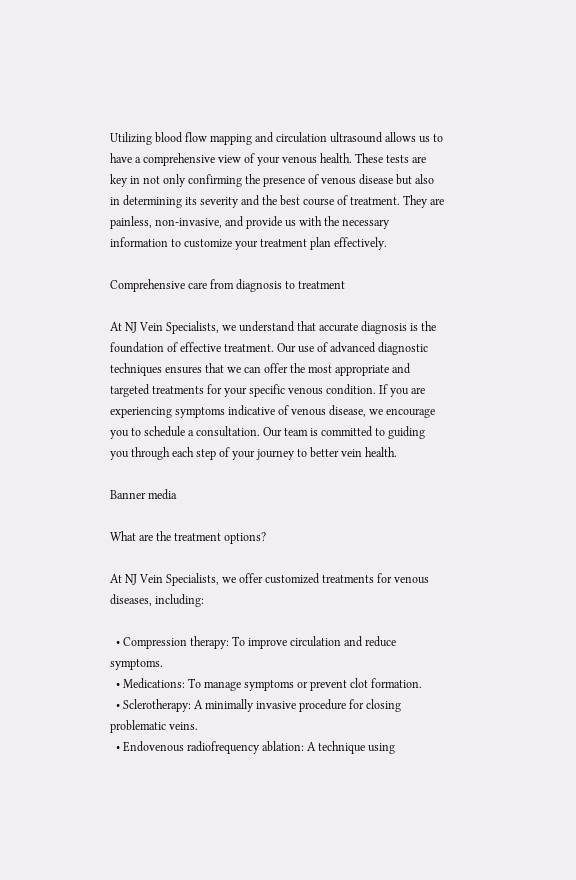Utilizing blood flow mapping and circulation ultrasound allows us to have a comprehensive view of your venous health. These tests are key in not only confirming the presence of venous disease but also in determining its severity and the best course of treatment. They are painless, non-invasive, and provide us with the necessary information to customize your treatment plan effectively.

Comprehensive care from diagnosis to treatment

At NJ Vein Specialists, we understand that accurate diagnosis is the foundation of effective treatment. Our use of advanced diagnostic techniques ensures that we can offer the most appropriate and targeted treatments for your specific venous condition. If you are experiencing symptoms indicative of venous disease, we encourage you to schedule a consultation. Our team is committed to guiding you through each step of your journey to better vein health.

Banner media

What are the treatment options?

At NJ Vein Specialists, we offer customized treatments for venous diseases, including:

  • Compression therapy: To improve circulation and reduce symptoms.
  • Medications: To manage symptoms or prevent clot formation.
  • Sclerotherapy: A minimally invasive procedure for closing problematic veins.
  • Endovenous radiofrequency ablation: A technique using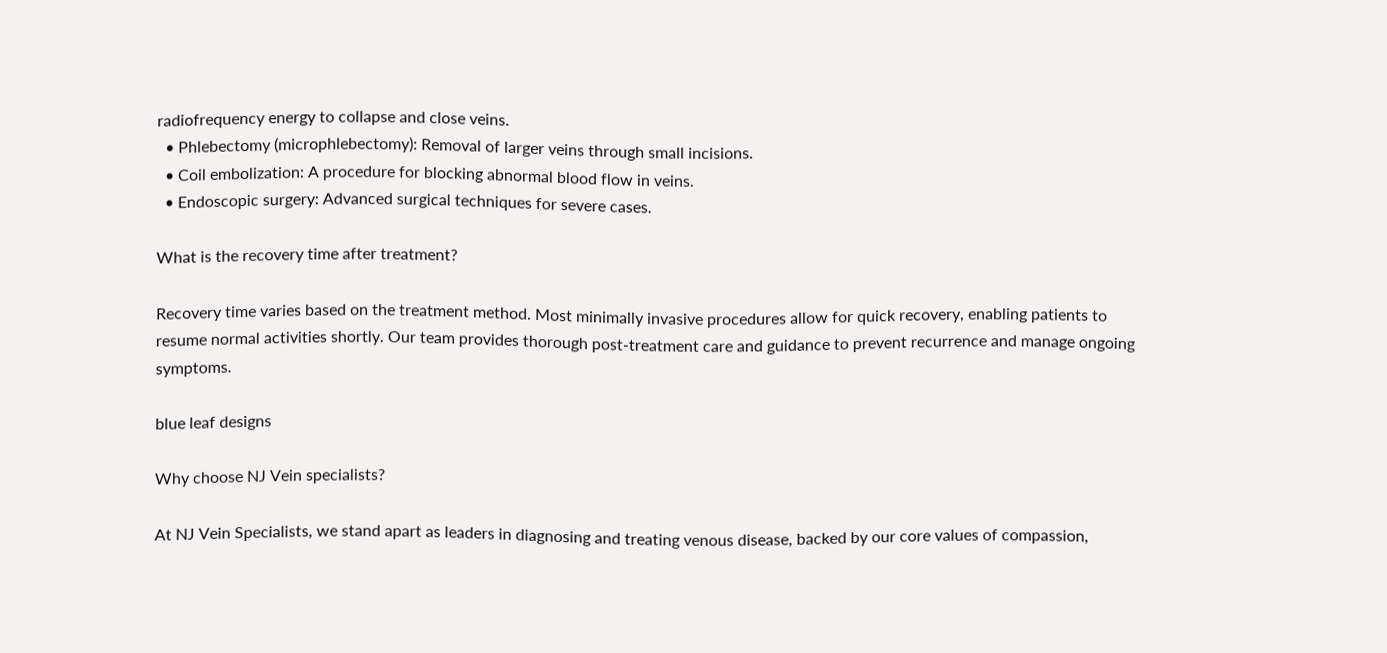radiofrequency energy to collapse and close veins.
  • Phlebectomy (microphlebectomy): Removal of larger veins through small incisions.
  • Coil embolization: A procedure for blocking abnormal blood flow in veins.
  • Endoscopic surgery: Advanced surgical techniques for severe cases.

What is the recovery time after treatment?

Recovery time varies based on the treatment method. Most minimally invasive procedures allow for quick recovery, enabling patients to resume normal activities shortly. Our team provides thorough post-treatment care and guidance to prevent recurrence and manage ongoing symptoms.

blue leaf designs

Why choose NJ Vein specialists?

At NJ Vein Specialists, we stand apart as leaders in diagnosing and treating venous disease, backed by our core values of compassion,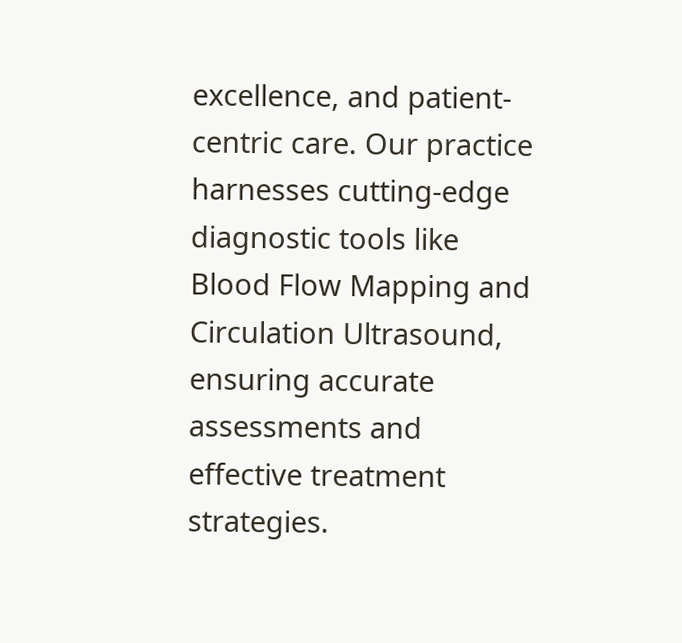excellence, and patient-centric care. Our practice harnesses cutting-edge diagnostic tools like Blood Flow Mapping and Circulation Ultrasound, ensuring accurate assessments and effective treatment strategies.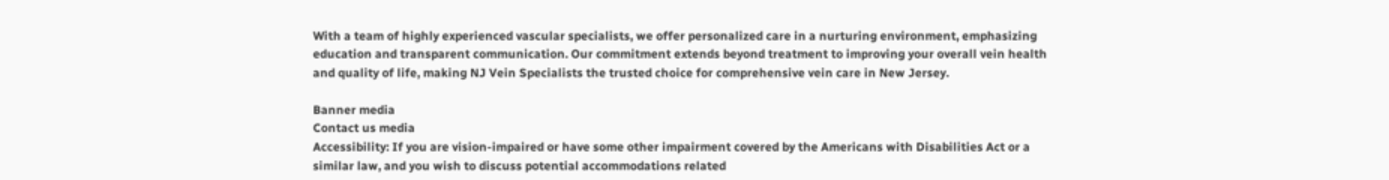With a team of highly experienced vascular specialists, we offer personalized care in a nurturing environment, emphasizing education and transparent communication. Our commitment extends beyond treatment to improving your overall vein health and quality of life, making NJ Vein Specialists the trusted choice for comprehensive vein care in New Jersey.

Banner media
Contact us media
Accessibility: If you are vision-impaired or have some other impairment covered by the Americans with Disabilities Act or a similar law, and you wish to discuss potential accommodations related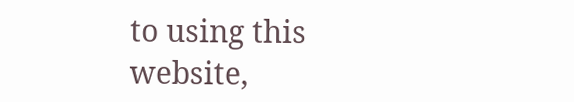to using this website,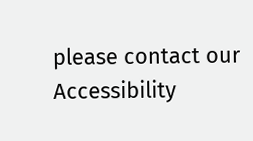please contact our Accessibility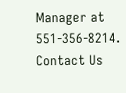Manager at 551-356-8214.
Contact Us